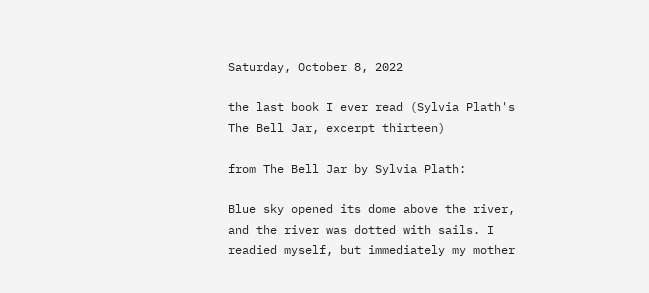Saturday, October 8, 2022

the last book I ever read (Sylvia Plath's The Bell Jar, excerpt thirteen)

from The Bell Jar by Sylvia Plath:

Blue sky opened its dome above the river, and the river was dotted with sails. I readied myself, but immediately my mother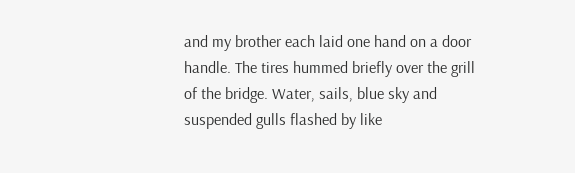and my brother each laid one hand on a door handle. The tires hummed briefly over the grill of the bridge. Water, sails, blue sky and suspended gulls flashed by like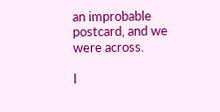an improbable postcard, and we were across.

I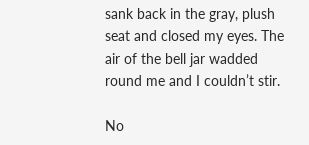sank back in the gray, plush seat and closed my eyes. The air of the bell jar wadded round me and I couldn’t stir.

No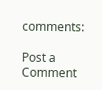comments:

Post a Comment